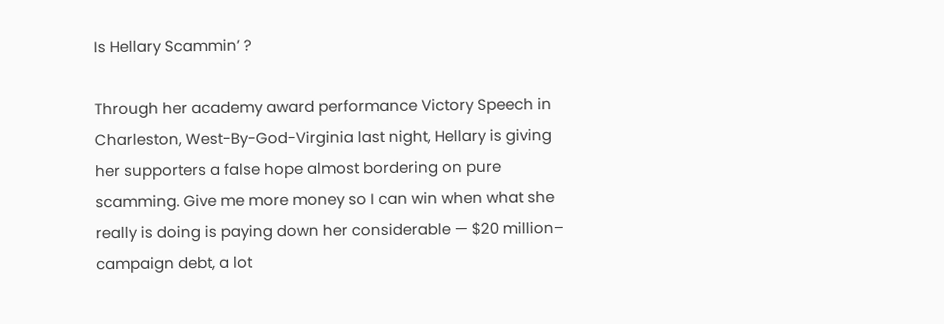Is Hellary Scammin’ ?

Through her academy award performance Victory Speech in Charleston, West-By-God-Virginia last night, Hellary is giving her supporters a false hope almost bordering on pure scamming. Give me more money so I can win when what she really is doing is paying down her considerable — $20 million– campaign debt, a lot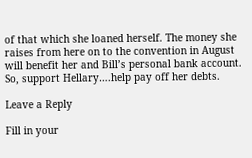of that which she loaned herself. The money she raises from here on to the convention in August will benefit her and Bill’s personal bank account. So, support Hellary….help pay off her debts.

Leave a Reply

Fill in your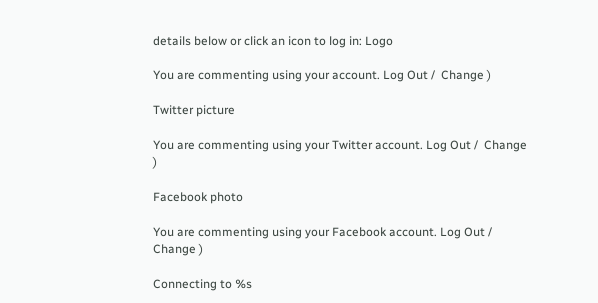details below or click an icon to log in: Logo

You are commenting using your account. Log Out /  Change )

Twitter picture

You are commenting using your Twitter account. Log Out /  Change )

Facebook photo

You are commenting using your Facebook account. Log Out /  Change )

Connecting to %s